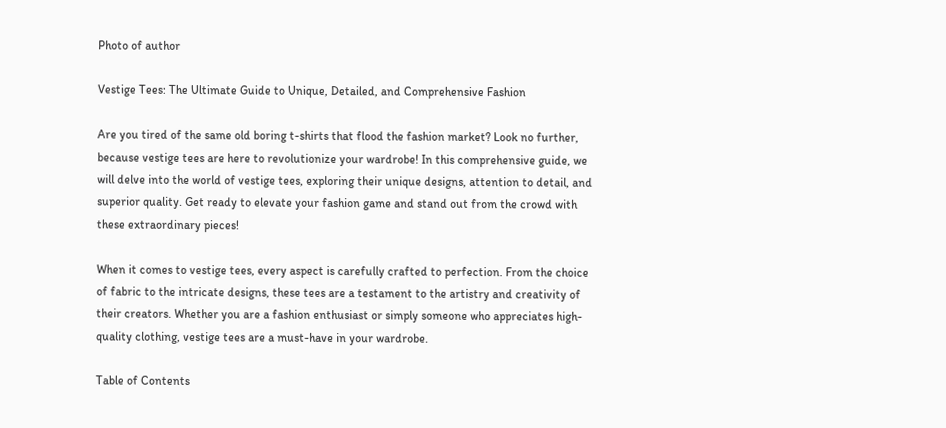Photo of author

Vestige Tees: The Ultimate Guide to Unique, Detailed, and Comprehensive Fashion

Are you tired of the same old boring t-shirts that flood the fashion market? Look no further, because vestige tees are here to revolutionize your wardrobe! In this comprehensive guide, we will delve into the world of vestige tees, exploring their unique designs, attention to detail, and superior quality. Get ready to elevate your fashion game and stand out from the crowd with these extraordinary pieces!

When it comes to vestige tees, every aspect is carefully crafted to perfection. From the choice of fabric to the intricate designs, these tees are a testament to the artistry and creativity of their creators. Whether you are a fashion enthusiast or simply someone who appreciates high-quality clothing, vestige tees are a must-have in your wardrobe.

Table of Contents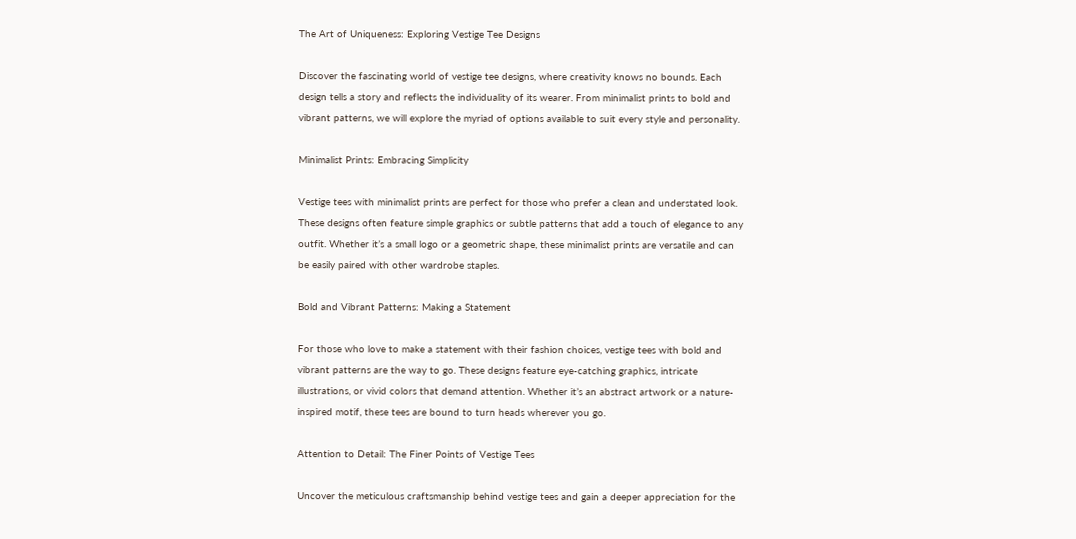The Art of Uniqueness: Exploring Vestige Tee Designs

Discover the fascinating world of vestige tee designs, where creativity knows no bounds. Each design tells a story and reflects the individuality of its wearer. From minimalist prints to bold and vibrant patterns, we will explore the myriad of options available to suit every style and personality.

Minimalist Prints: Embracing Simplicity

Vestige tees with minimalist prints are perfect for those who prefer a clean and understated look. These designs often feature simple graphics or subtle patterns that add a touch of elegance to any outfit. Whether it’s a small logo or a geometric shape, these minimalist prints are versatile and can be easily paired with other wardrobe staples.

Bold and Vibrant Patterns: Making a Statement

For those who love to make a statement with their fashion choices, vestige tees with bold and vibrant patterns are the way to go. These designs feature eye-catching graphics, intricate illustrations, or vivid colors that demand attention. Whether it’s an abstract artwork or a nature-inspired motif, these tees are bound to turn heads wherever you go.

Attention to Detail: The Finer Points of Vestige Tees

Uncover the meticulous craftsmanship behind vestige tees and gain a deeper appreciation for the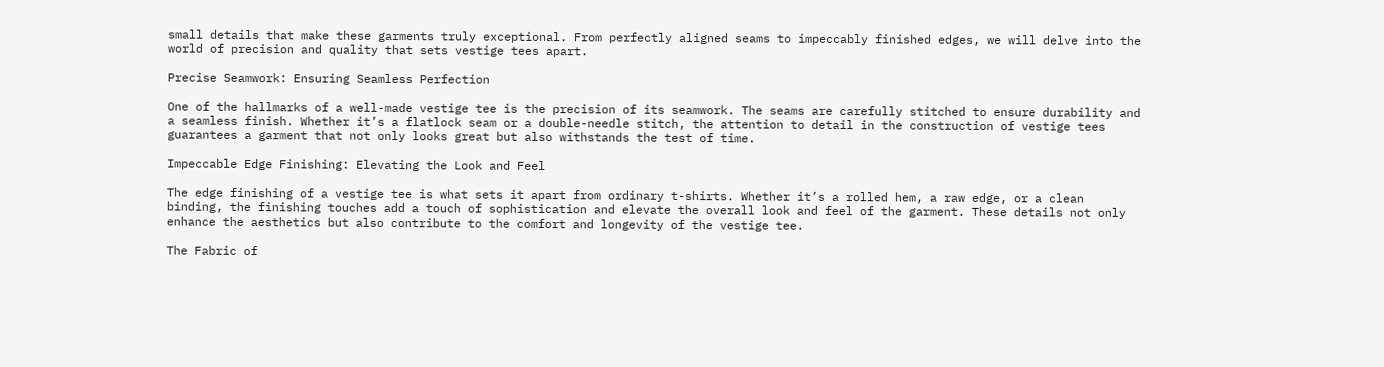small details that make these garments truly exceptional. From perfectly aligned seams to impeccably finished edges, we will delve into the world of precision and quality that sets vestige tees apart.

Precise Seamwork: Ensuring Seamless Perfection

One of the hallmarks of a well-made vestige tee is the precision of its seamwork. The seams are carefully stitched to ensure durability and a seamless finish. Whether it’s a flatlock seam or a double-needle stitch, the attention to detail in the construction of vestige tees guarantees a garment that not only looks great but also withstands the test of time.

Impeccable Edge Finishing: Elevating the Look and Feel

The edge finishing of a vestige tee is what sets it apart from ordinary t-shirts. Whether it’s a rolled hem, a raw edge, or a clean binding, the finishing touches add a touch of sophistication and elevate the overall look and feel of the garment. These details not only enhance the aesthetics but also contribute to the comfort and longevity of the vestige tee.

The Fabric of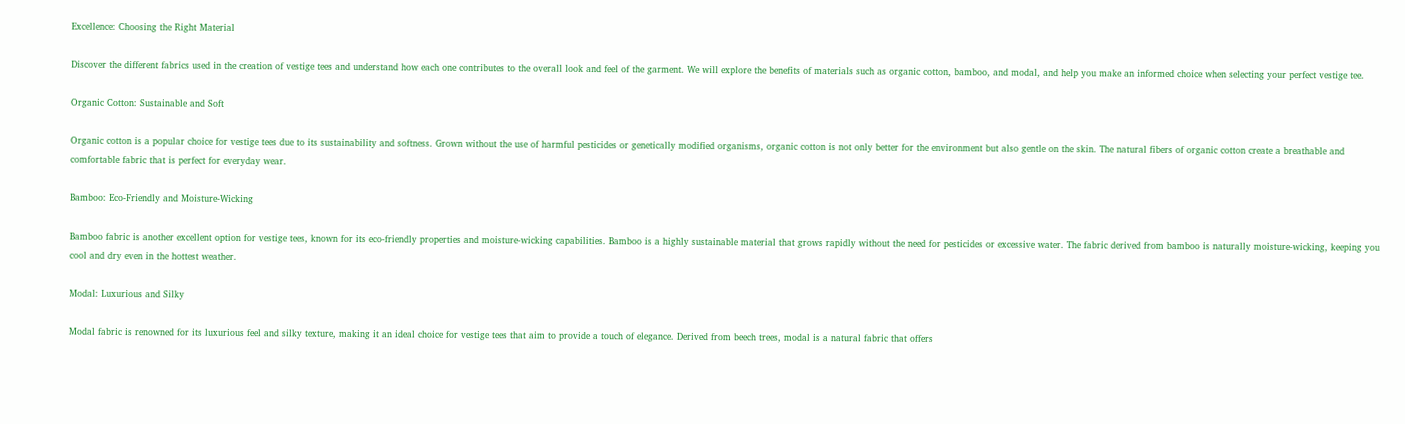Excellence: Choosing the Right Material

Discover the different fabrics used in the creation of vestige tees and understand how each one contributes to the overall look and feel of the garment. We will explore the benefits of materials such as organic cotton, bamboo, and modal, and help you make an informed choice when selecting your perfect vestige tee.

Organic Cotton: Sustainable and Soft

Organic cotton is a popular choice for vestige tees due to its sustainability and softness. Grown without the use of harmful pesticides or genetically modified organisms, organic cotton is not only better for the environment but also gentle on the skin. The natural fibers of organic cotton create a breathable and comfortable fabric that is perfect for everyday wear.

Bamboo: Eco-Friendly and Moisture-Wicking

Bamboo fabric is another excellent option for vestige tees, known for its eco-friendly properties and moisture-wicking capabilities. Bamboo is a highly sustainable material that grows rapidly without the need for pesticides or excessive water. The fabric derived from bamboo is naturally moisture-wicking, keeping you cool and dry even in the hottest weather.

Modal: Luxurious and Silky

Modal fabric is renowned for its luxurious feel and silky texture, making it an ideal choice for vestige tees that aim to provide a touch of elegance. Derived from beech trees, modal is a natural fabric that offers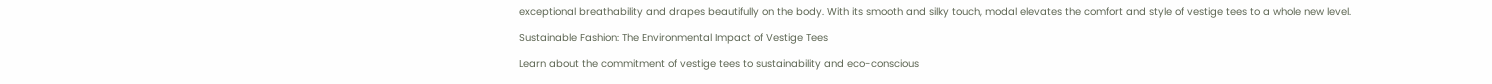exceptional breathability and drapes beautifully on the body. With its smooth and silky touch, modal elevates the comfort and style of vestige tees to a whole new level.

Sustainable Fashion: The Environmental Impact of Vestige Tees

Learn about the commitment of vestige tees to sustainability and eco-conscious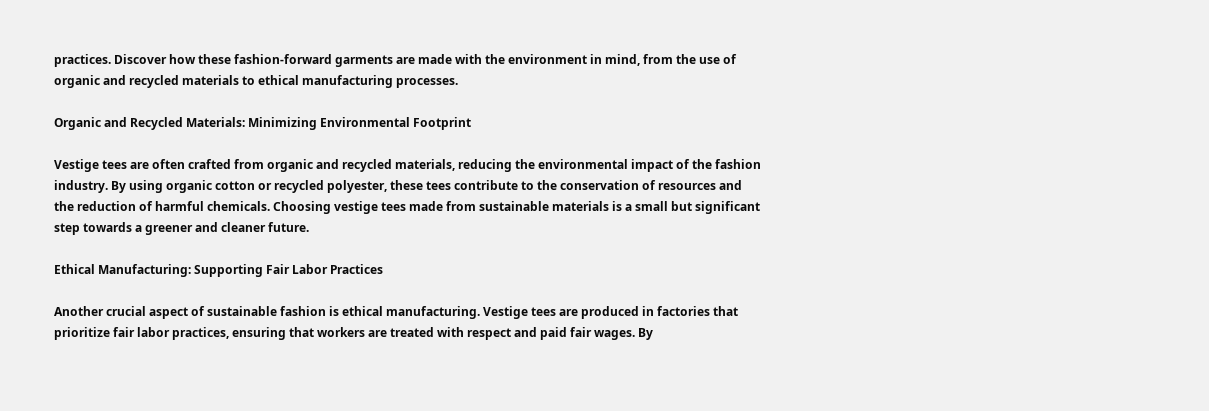practices. Discover how these fashion-forward garments are made with the environment in mind, from the use of organic and recycled materials to ethical manufacturing processes.

Organic and Recycled Materials: Minimizing Environmental Footprint

Vestige tees are often crafted from organic and recycled materials, reducing the environmental impact of the fashion industry. By using organic cotton or recycled polyester, these tees contribute to the conservation of resources and the reduction of harmful chemicals. Choosing vestige tees made from sustainable materials is a small but significant step towards a greener and cleaner future.

Ethical Manufacturing: Supporting Fair Labor Practices

Another crucial aspect of sustainable fashion is ethical manufacturing. Vestige tees are produced in factories that prioritize fair labor practices, ensuring that workers are treated with respect and paid fair wages. By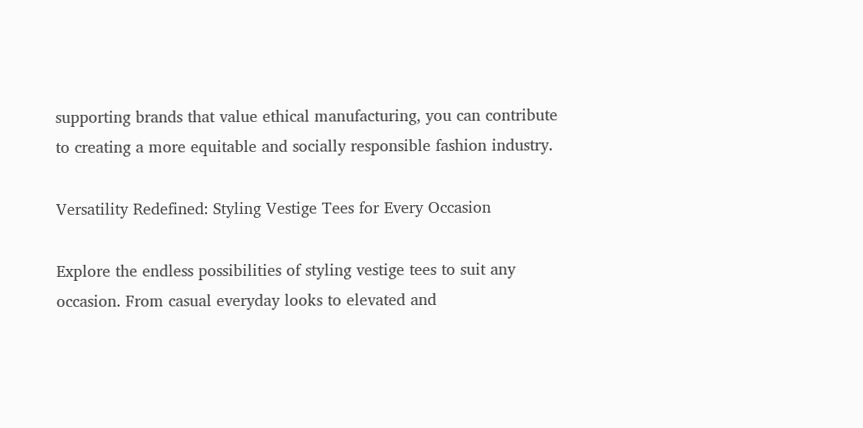supporting brands that value ethical manufacturing, you can contribute to creating a more equitable and socially responsible fashion industry.

Versatility Redefined: Styling Vestige Tees for Every Occasion

Explore the endless possibilities of styling vestige tees to suit any occasion. From casual everyday looks to elevated and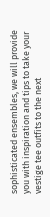sophisticated ensembles, we will provide you with inspiration and tips to take your vestige tee outfits to the next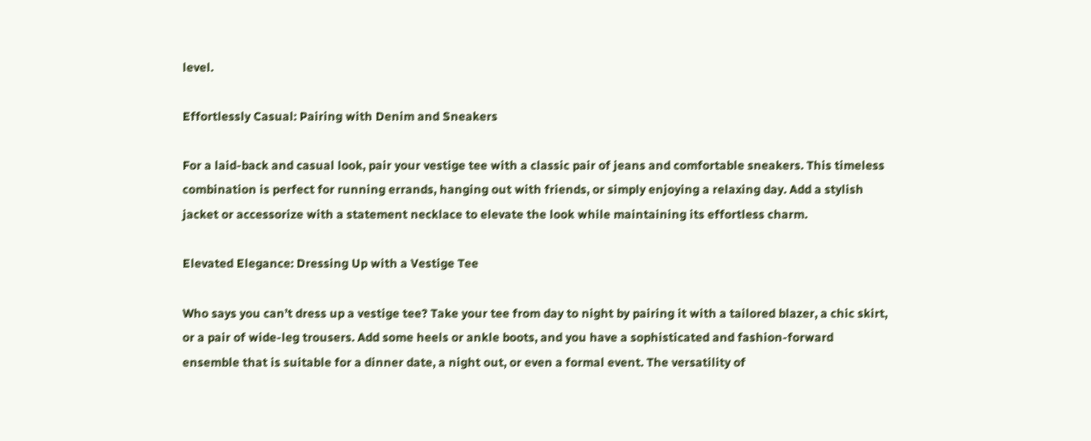level.

Effortlessly Casual: Pairing with Denim and Sneakers

For a laid-back and casual look, pair your vestige tee with a classic pair of jeans and comfortable sneakers. This timeless combination is perfect for running errands, hanging out with friends, or simply enjoying a relaxing day. Add a stylish jacket or accessorize with a statement necklace to elevate the look while maintaining its effortless charm.

Elevated Elegance: Dressing Up with a Vestige Tee

Who says you can’t dress up a vestige tee? Take your tee from day to night by pairing it with a tailored blazer, a chic skirt, or a pair of wide-leg trousers. Add some heels or ankle boots, and you have a sophisticated and fashion-forward ensemble that is suitable for a dinner date, a night out, or even a formal event. The versatility of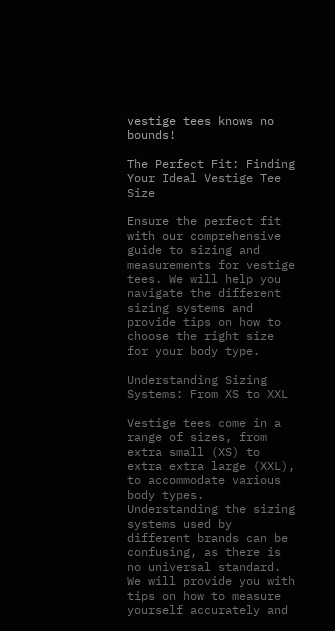vestige tees knows no bounds!

The Perfect Fit: Finding Your Ideal Vestige Tee Size

Ensure the perfect fit with our comprehensive guide to sizing and measurements for vestige tees. We will help you navigate the different sizing systems and provide tips on how to choose the right size for your body type.

Understanding Sizing Systems: From XS to XXL

Vestige tees come in a range of sizes, from extra small (XS) to extra extra large (XXL), to accommodate various body types. Understanding the sizing systems used by different brands can be confusing, as there is no universal standard. We will provide you with tips on how to measure yourself accurately and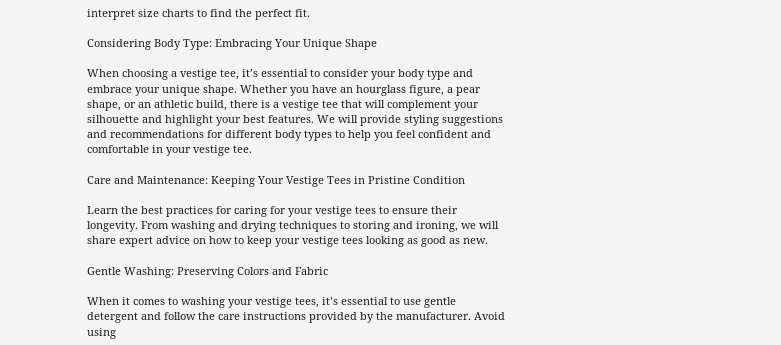interpret size charts to find the perfect fit.

Considering Body Type: Embracing Your Unique Shape

When choosing a vestige tee, it’s essential to consider your body type and embrace your unique shape. Whether you have an hourglass figure, a pear shape, or an athletic build, there is a vestige tee that will complement your silhouette and highlight your best features. We will provide styling suggestions and recommendations for different body types to help you feel confident and comfortable in your vestige tee.

Care and Maintenance: Keeping Your Vestige Tees in Pristine Condition

Learn the best practices for caring for your vestige tees to ensure their longevity. From washing and drying techniques to storing and ironing, we will share expert advice on how to keep your vestige tees looking as good as new.

Gentle Washing: Preserving Colors and Fabric

When it comes to washing your vestige tees, it’s essential to use gentle detergent and follow the care instructions provided by the manufacturer. Avoid using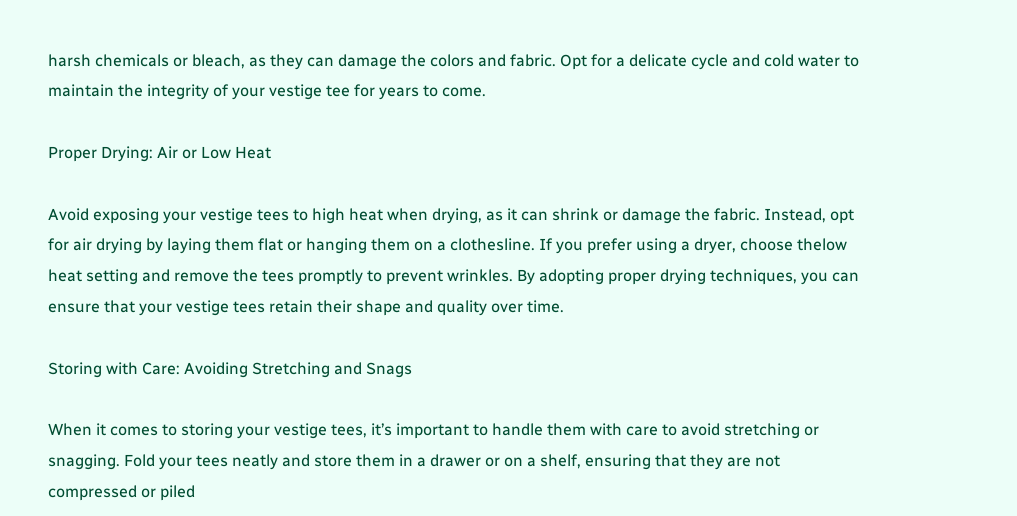harsh chemicals or bleach, as they can damage the colors and fabric. Opt for a delicate cycle and cold water to maintain the integrity of your vestige tee for years to come.

Proper Drying: Air or Low Heat

Avoid exposing your vestige tees to high heat when drying, as it can shrink or damage the fabric. Instead, opt for air drying by laying them flat or hanging them on a clothesline. If you prefer using a dryer, choose thelow heat setting and remove the tees promptly to prevent wrinkles. By adopting proper drying techniques, you can ensure that your vestige tees retain their shape and quality over time.

Storing with Care: Avoiding Stretching and Snags

When it comes to storing your vestige tees, it’s important to handle them with care to avoid stretching or snagging. Fold your tees neatly and store them in a drawer or on a shelf, ensuring that they are not compressed or piled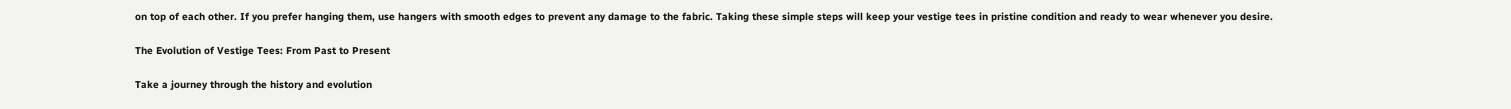on top of each other. If you prefer hanging them, use hangers with smooth edges to prevent any damage to the fabric. Taking these simple steps will keep your vestige tees in pristine condition and ready to wear whenever you desire.

The Evolution of Vestige Tees: From Past to Present

Take a journey through the history and evolution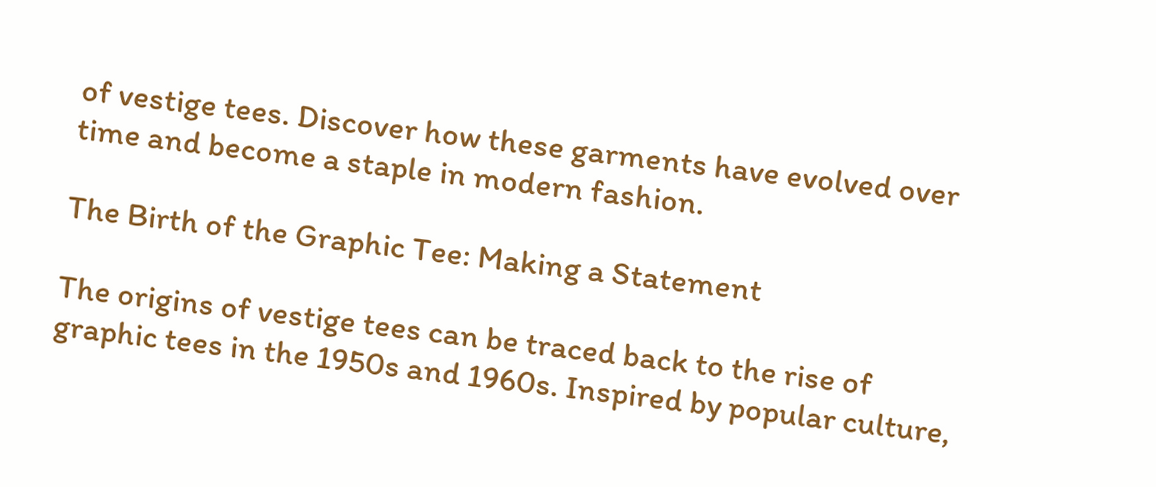of vestige tees. Discover how these garments have evolved over time and become a staple in modern fashion.

The Birth of the Graphic Tee: Making a Statement

The origins of vestige tees can be traced back to the rise of graphic tees in the 1950s and 1960s. Inspired by popular culture,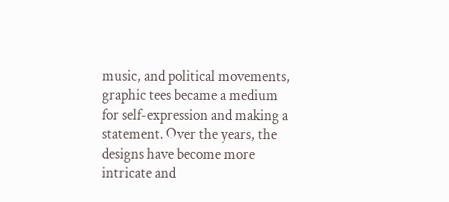music, and political movements, graphic tees became a medium for self-expression and making a statement. Over the years, the designs have become more intricate and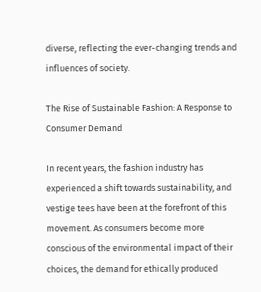diverse, reflecting the ever-changing trends and influences of society.

The Rise of Sustainable Fashion: A Response to Consumer Demand

In recent years, the fashion industry has experienced a shift towards sustainability, and vestige tees have been at the forefront of this movement. As consumers become more conscious of the environmental impact of their choices, the demand for ethically produced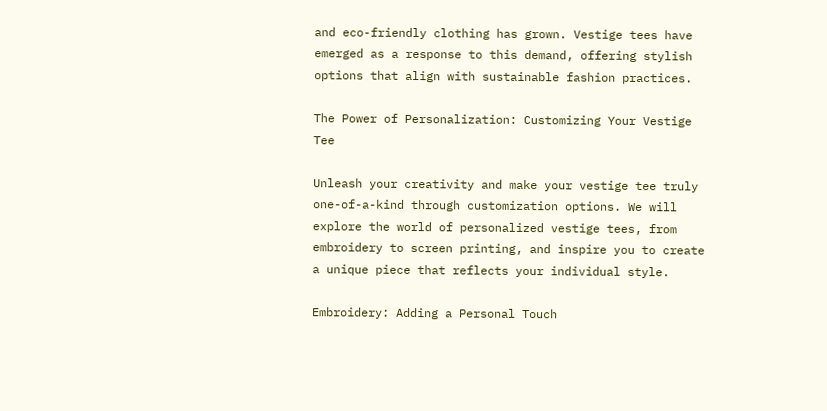and eco-friendly clothing has grown. Vestige tees have emerged as a response to this demand, offering stylish options that align with sustainable fashion practices.

The Power of Personalization: Customizing Your Vestige Tee

Unleash your creativity and make your vestige tee truly one-of-a-kind through customization options. We will explore the world of personalized vestige tees, from embroidery to screen printing, and inspire you to create a unique piece that reflects your individual style.

Embroidery: Adding a Personal Touch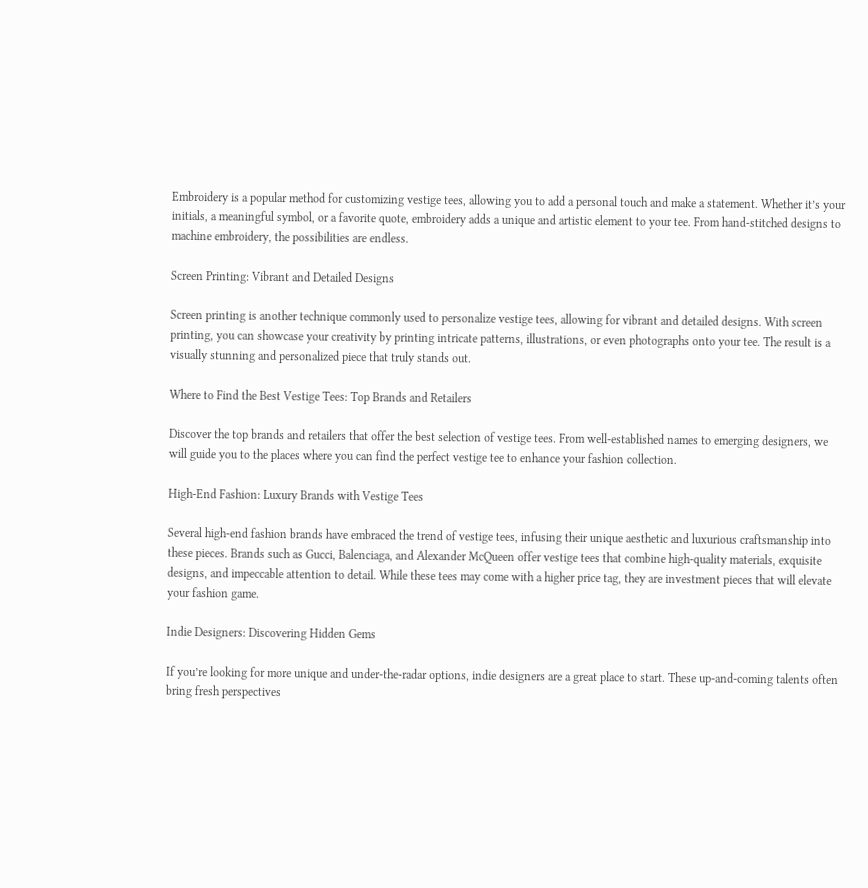Embroidery is a popular method for customizing vestige tees, allowing you to add a personal touch and make a statement. Whether it’s your initials, a meaningful symbol, or a favorite quote, embroidery adds a unique and artistic element to your tee. From hand-stitched designs to machine embroidery, the possibilities are endless.

Screen Printing: Vibrant and Detailed Designs

Screen printing is another technique commonly used to personalize vestige tees, allowing for vibrant and detailed designs. With screen printing, you can showcase your creativity by printing intricate patterns, illustrations, or even photographs onto your tee. The result is a visually stunning and personalized piece that truly stands out.

Where to Find the Best Vestige Tees: Top Brands and Retailers

Discover the top brands and retailers that offer the best selection of vestige tees. From well-established names to emerging designers, we will guide you to the places where you can find the perfect vestige tee to enhance your fashion collection.

High-End Fashion: Luxury Brands with Vestige Tees

Several high-end fashion brands have embraced the trend of vestige tees, infusing their unique aesthetic and luxurious craftsmanship into these pieces. Brands such as Gucci, Balenciaga, and Alexander McQueen offer vestige tees that combine high-quality materials, exquisite designs, and impeccable attention to detail. While these tees may come with a higher price tag, they are investment pieces that will elevate your fashion game.

Indie Designers: Discovering Hidden Gems

If you’re looking for more unique and under-the-radar options, indie designers are a great place to start. These up-and-coming talents often bring fresh perspectives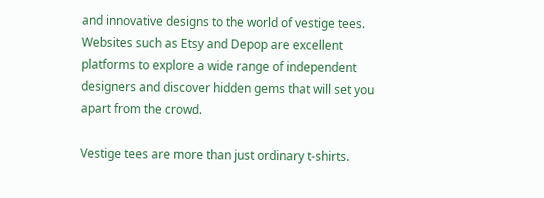and innovative designs to the world of vestige tees. Websites such as Etsy and Depop are excellent platforms to explore a wide range of independent designers and discover hidden gems that will set you apart from the crowd.

Vestige tees are more than just ordinary t-shirts.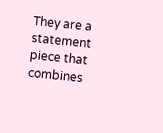They are a statement piece that combines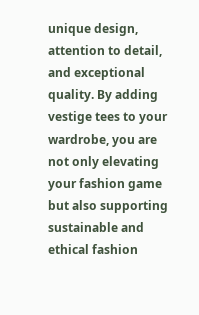unique design, attention to detail, and exceptional quality. By adding vestige tees to your wardrobe, you are not only elevating your fashion game but also supporting sustainable and ethical fashion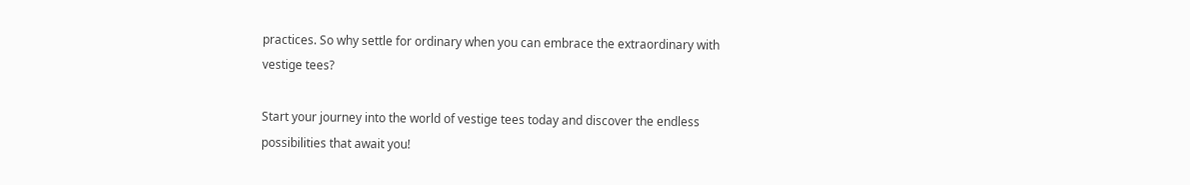practices. So why settle for ordinary when you can embrace the extraordinary with vestige tees?

Start your journey into the world of vestige tees today and discover the endless possibilities that await you!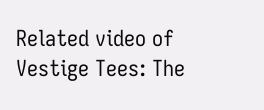Related video of Vestige Tees: The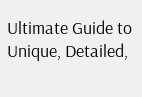Ultimate Guide to Unique, Detailed,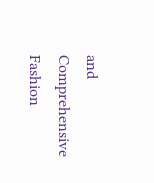and Comprehensive Fashion